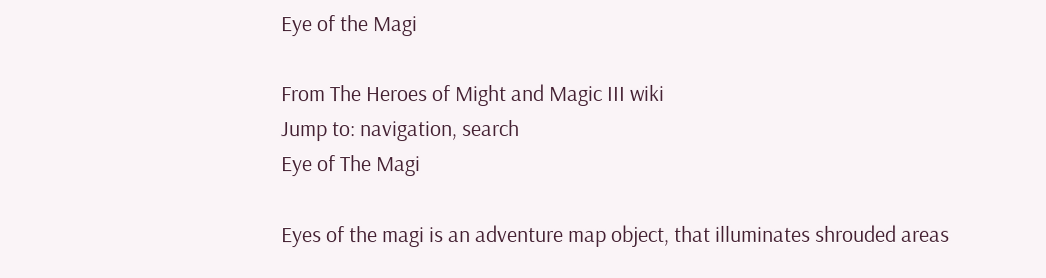Eye of the Magi

From The Heroes of Might and Magic III wiki
Jump to: navigation, search
Eye of The Magi

Eyes of the magi is an adventure map object, that illuminates shrouded areas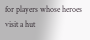for players whose heroes visit a hut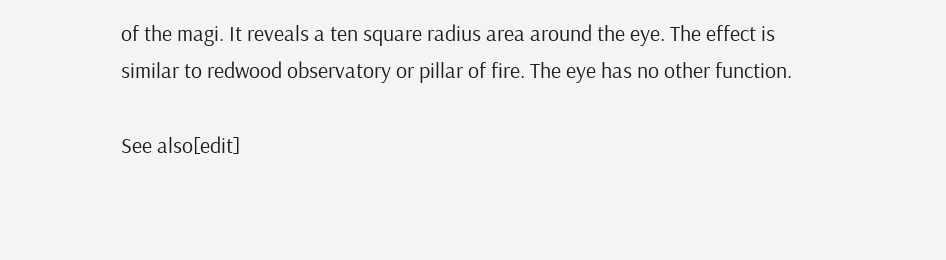of the magi. It reveals a ten square radius area around the eye. The effect is similar to redwood observatory or pillar of fire. The eye has no other function.

See also[edit]